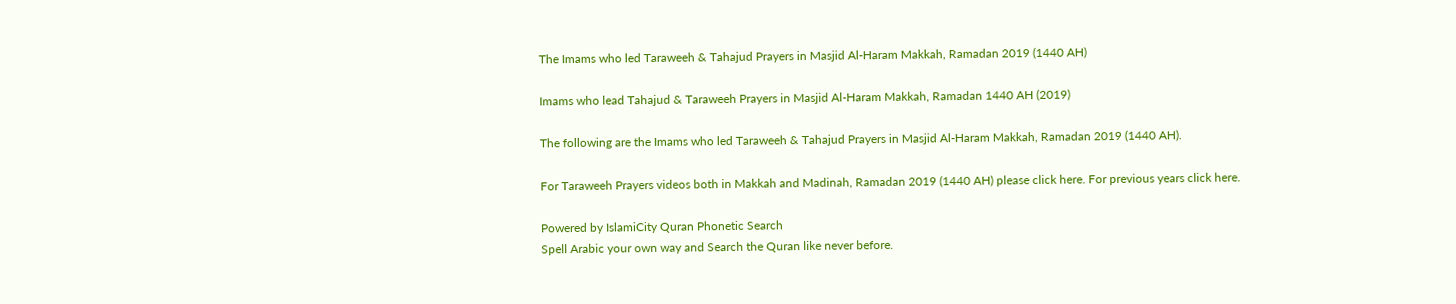The Imams who led Taraweeh & Tahajud Prayers in Masjid Al-Haram Makkah, Ramadan 2019 (1440 AH)

Imams who lead Tahajud & Taraweeh Prayers in Masjid Al-Haram Makkah, Ramadan 1440 AH (2019)

The following are the Imams who led Taraweeh & Tahajud Prayers in Masjid Al-Haram Makkah, Ramadan 2019 (1440 AH).

For Taraweeh Prayers videos both in Makkah and Madinah, Ramadan 2019 (1440 AH) please click here. For previous years click here.

Powered by IslamiCity Quran Phonetic Search
Spell Arabic your own way and Search the Quran like never before.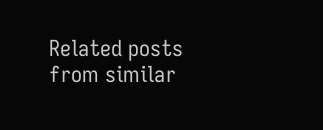Related posts from similar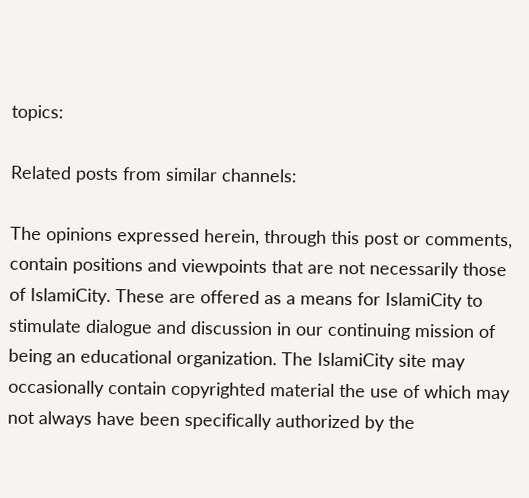topics:

Related posts from similar channels:

The opinions expressed herein, through this post or comments, contain positions and viewpoints that are not necessarily those of IslamiCity. These are offered as a means for IslamiCity to stimulate dialogue and discussion in our continuing mission of being an educational organization. The IslamiCity site may occasionally contain copyrighted material the use of which may not always have been specifically authorized by the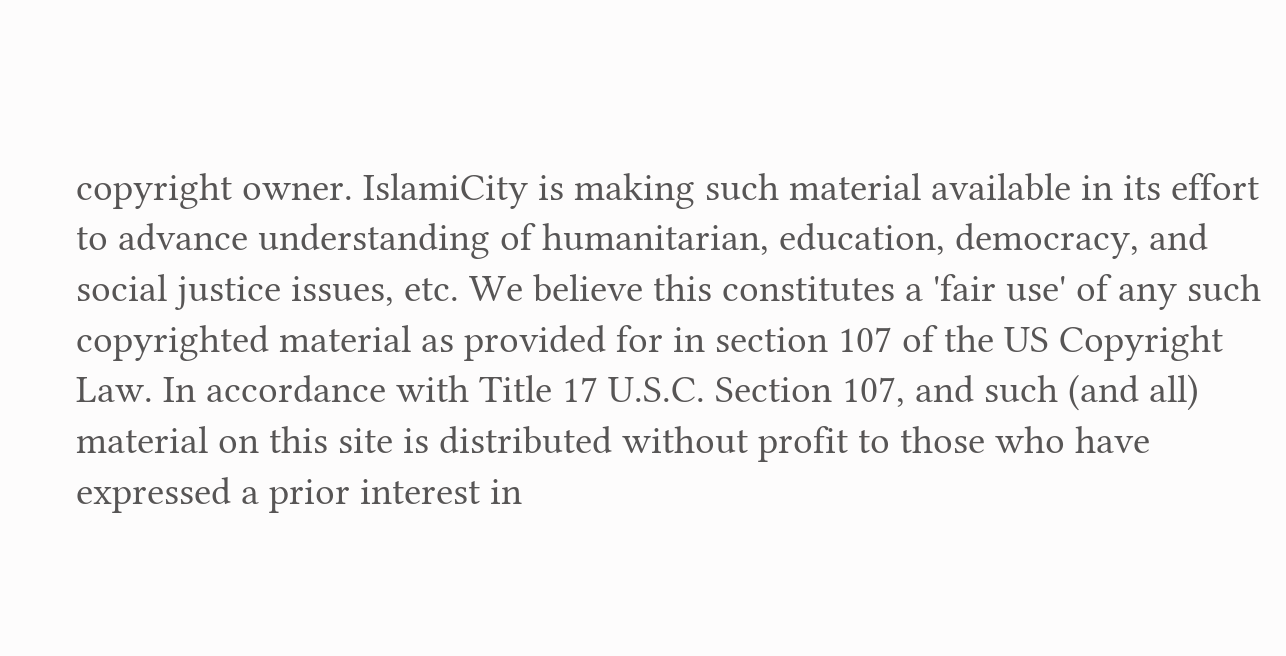copyright owner. IslamiCity is making such material available in its effort to advance understanding of humanitarian, education, democracy, and social justice issues, etc. We believe this constitutes a 'fair use' of any such copyrighted material as provided for in section 107 of the US Copyright Law. In accordance with Title 17 U.S.C. Section 107, and such (and all) material on this site is distributed without profit to those who have expressed a prior interest in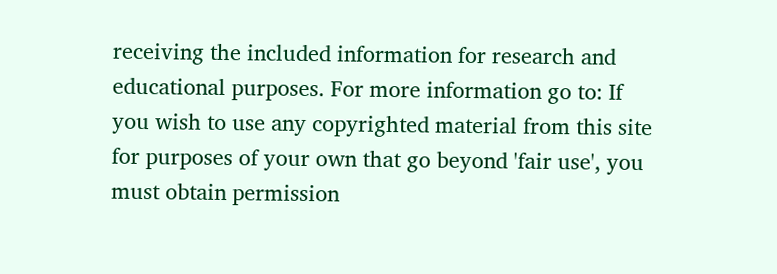receiving the included information for research and educational purposes. For more information go to: If you wish to use any copyrighted material from this site for purposes of your own that go beyond 'fair use', you must obtain permission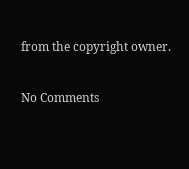from the copyright owner.

No Comments